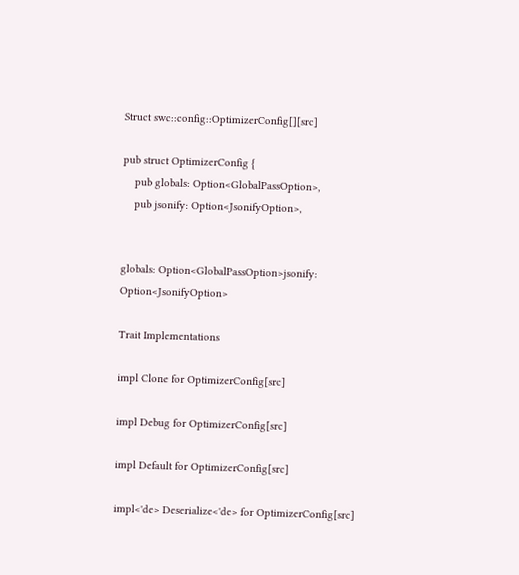Struct swc::config::OptimizerConfig[][src]

pub struct OptimizerConfig {
    pub globals: Option<GlobalPassOption>,
    pub jsonify: Option<JsonifyOption>,


globals: Option<GlobalPassOption>jsonify: Option<JsonifyOption>

Trait Implementations

impl Clone for OptimizerConfig[src]

impl Debug for OptimizerConfig[src]

impl Default for OptimizerConfig[src]

impl<'de> Deserialize<'de> for OptimizerConfig[src]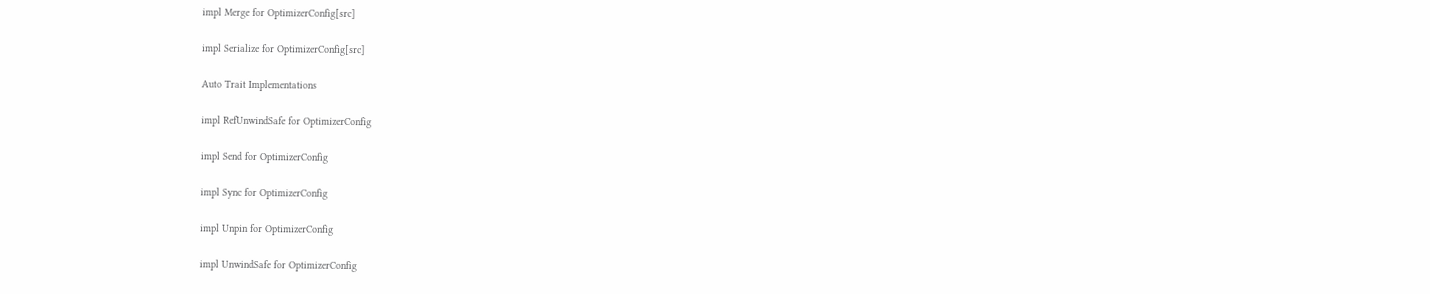impl Merge for OptimizerConfig[src]

impl Serialize for OptimizerConfig[src]

Auto Trait Implementations

impl RefUnwindSafe for OptimizerConfig

impl Send for OptimizerConfig

impl Sync for OptimizerConfig

impl Unpin for OptimizerConfig

impl UnwindSafe for OptimizerConfig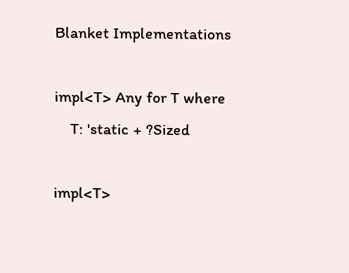Blanket Implementations

impl<T> Any for T where
    T: 'static + ?Sized

impl<T>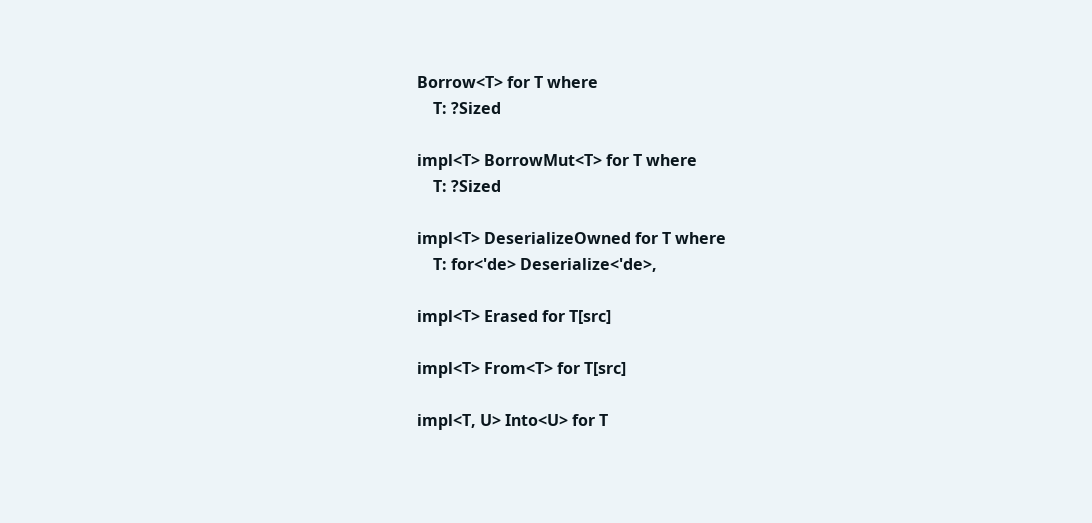Borrow<T> for T where
    T: ?Sized

impl<T> BorrowMut<T> for T where
    T: ?Sized

impl<T> DeserializeOwned for T where
    T: for<'de> Deserialize<'de>,

impl<T> Erased for T[src]

impl<T> From<T> for T[src]

impl<T, U> Into<U> for T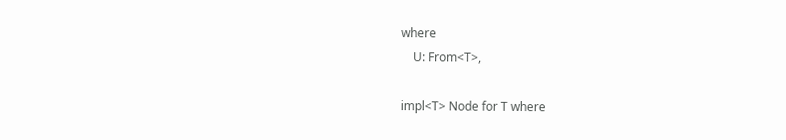where
    U: From<T>,

impl<T> Node for T where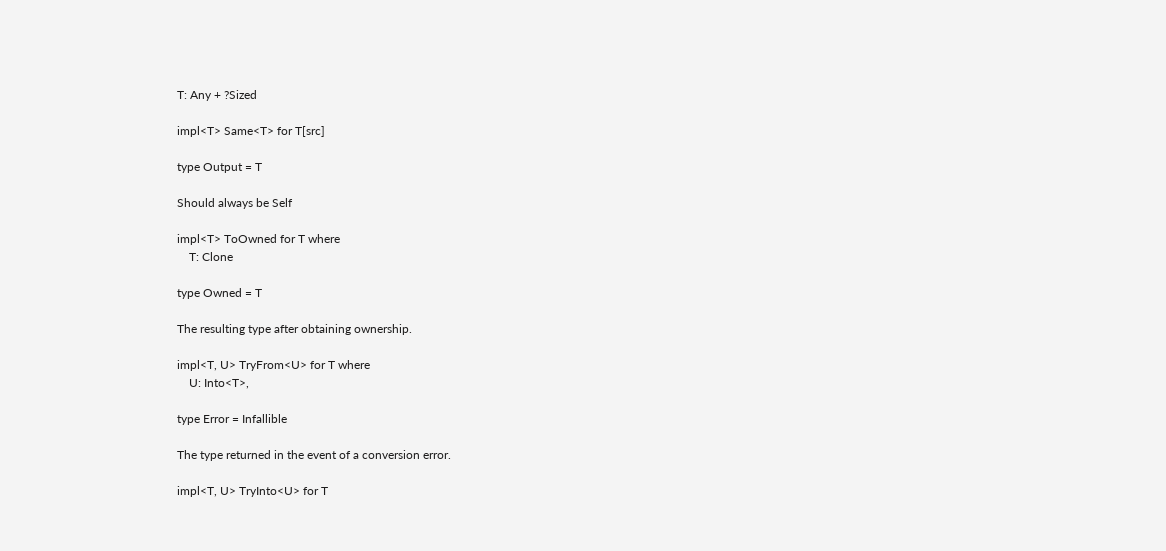T: Any + ?Sized

impl<T> Same<T> for T[src]

type Output = T

Should always be Self

impl<T> ToOwned for T where
    T: Clone

type Owned = T

The resulting type after obtaining ownership.

impl<T, U> TryFrom<U> for T where
    U: Into<T>,

type Error = Infallible

The type returned in the event of a conversion error.

impl<T, U> TryInto<U> for T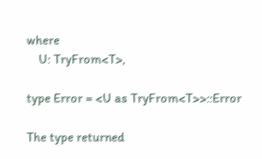where
    U: TryFrom<T>,

type Error = <U as TryFrom<T>>::Error

The type returned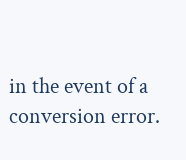in the event of a conversion error.